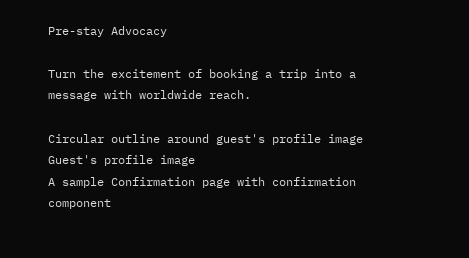Pre-stay Advocacy

Turn the excitement of booking a trip into a message with worldwide reach.

Circular outline around guest's profile image Guest's profile image
A sample Confirmation page with confirmation component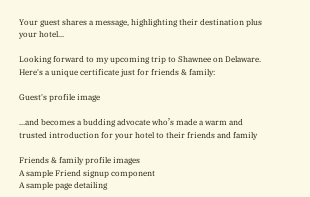Your guest shares a message, highlighting their destination plus your hotel...

Looking forward to my upcoming trip to Shawnee on Delaware. Here's a unique certificate just for friends & family:

Guest's profile image

...and becomes a budding advocate who’s made a warm and trusted introduction for your hotel to their friends and family

Friends & family profile images
A sample Friend signup component
A sample page detailing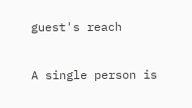guest's reach

A single person is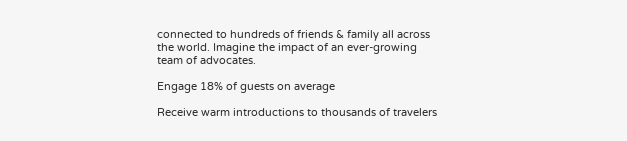connected to hundreds of friends & family all across the world. Imagine the impact of an ever-growing team of advocates.

Engage 18% of guests on average

Receive warm introductions to thousands of travelers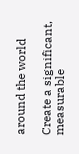around the world

Create a significant, measurable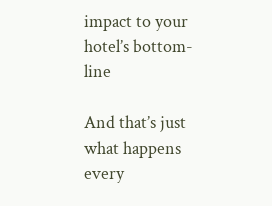impact to your hotel’s bottom-line

And that’s just what happens every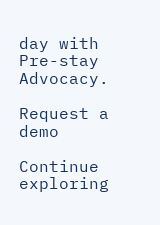day with Pre-stay Advocacy.

Request a demo

Continue exploring